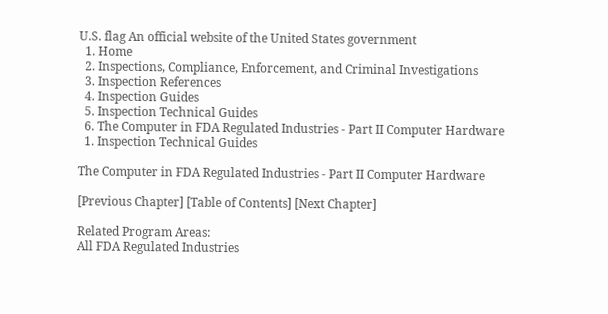U.S. flag An official website of the United States government
  1. Home
  2. Inspections, Compliance, Enforcement, and Criminal Investigations
  3. Inspection References
  4. Inspection Guides
  5. Inspection Technical Guides
  6. The Computer in FDA Regulated Industries - Part II Computer Hardware
  1. Inspection Technical Guides

The Computer in FDA Regulated Industries - Part II Computer Hardware

[Previous Chapter] [Table of Contents] [Next Chapter]

Related Program Areas:
All FDA Regulated Industries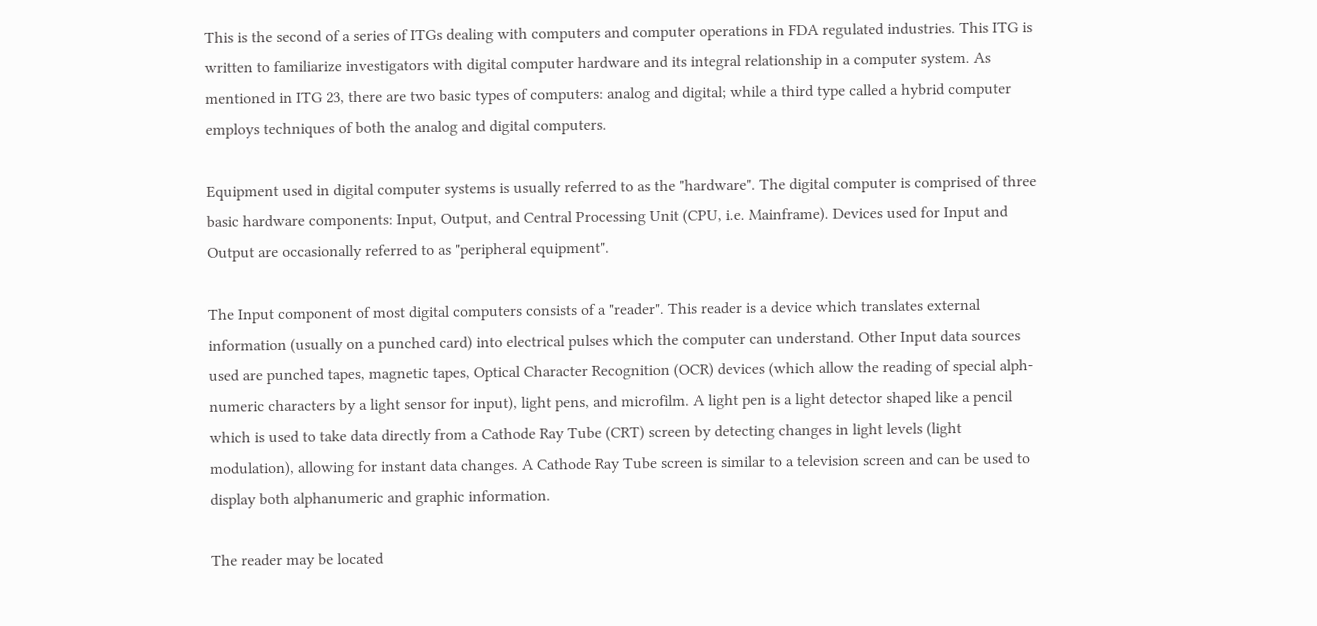This is the second of a series of ITGs dealing with computers and computer operations in FDA regulated industries. This ITG is written to familiarize investigators with digital computer hardware and its integral relationship in a computer system. As mentioned in ITG 23, there are two basic types of computers: analog and digital; while a third type called a hybrid computer employs techniques of both the analog and digital computers.

Equipment used in digital computer systems is usually referred to as the "hardware". The digital computer is comprised of three basic hardware components: Input, Output, and Central Processing Unit (CPU, i.e. Mainframe). Devices used for Input and Output are occasionally referred to as "peripheral equipment".

The Input component of most digital computers consists of a "reader". This reader is a device which translates external information (usually on a punched card) into electrical pulses which the computer can understand. Other Input data sources used are punched tapes, magnetic tapes, Optical Character Recognition (OCR) devices (which allow the reading of special alph-numeric characters by a light sensor for input), light pens, and microfilm. A light pen is a light detector shaped like a pencil which is used to take data directly from a Cathode Ray Tube (CRT) screen by detecting changes in light levels (light modulation), allowing for instant data changes. A Cathode Ray Tube screen is similar to a television screen and can be used to display both alphanumeric and graphic information.

The reader may be located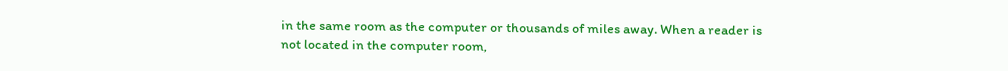in the same room as the computer or thousands of miles away. When a reader is not located in the computer room,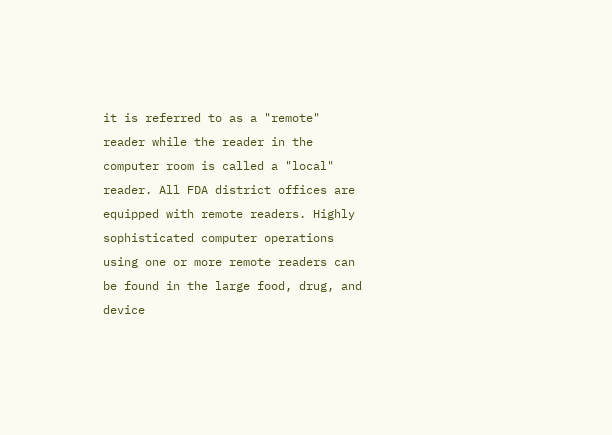it is referred to as a "remote" reader while the reader in the computer room is called a "local" reader. All FDA district offices are equipped with remote readers. Highly sophisticated computer operations using one or more remote readers can be found in the large food, drug, and device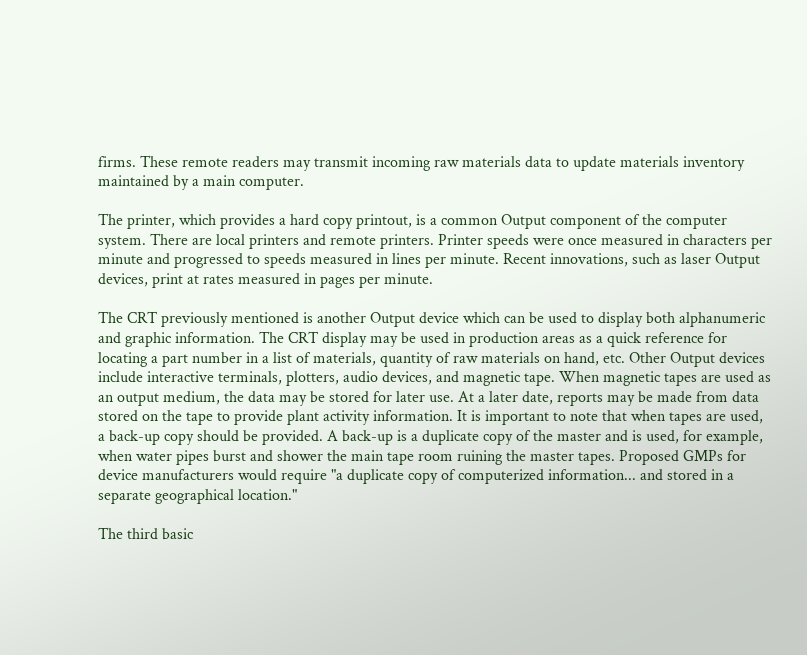firms. These remote readers may transmit incoming raw materials data to update materials inventory maintained by a main computer.

The printer, which provides a hard copy printout, is a common Output component of the computer system. There are local printers and remote printers. Printer speeds were once measured in characters per minute and progressed to speeds measured in lines per minute. Recent innovations, such as laser Output devices, print at rates measured in pages per minute.

The CRT previously mentioned is another Output device which can be used to display both alphanumeric and graphic information. The CRT display may be used in production areas as a quick reference for locating a part number in a list of materials, quantity of raw materials on hand, etc. Other Output devices include interactive terminals, plotters, audio devices, and magnetic tape. When magnetic tapes are used as an output medium, the data may be stored for later use. At a later date, reports may be made from data stored on the tape to provide plant activity information. It is important to note that when tapes are used, a back-up copy should be provided. A back-up is a duplicate copy of the master and is used, for example, when water pipes burst and shower the main tape room ruining the master tapes. Proposed GMPs for device manufacturers would require "a duplicate copy of computerized information... and stored in a separate geographical location."

The third basic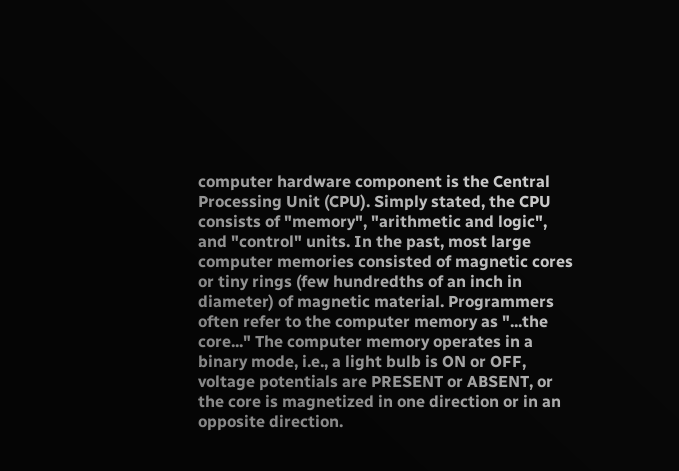computer hardware component is the Central Processing Unit (CPU). Simply stated, the CPU consists of "memory", "arithmetic and logic", and "control" units. In the past, most large computer memories consisted of magnetic cores or tiny rings (few hundredths of an inch in diameter) of magnetic material. Programmers often refer to the computer memory as "...the core..." The computer memory operates in a binary mode, i.e., a light bulb is ON or OFF, voltage potentials are PRESENT or ABSENT, or the core is magnetized in one direction or in an opposite direction.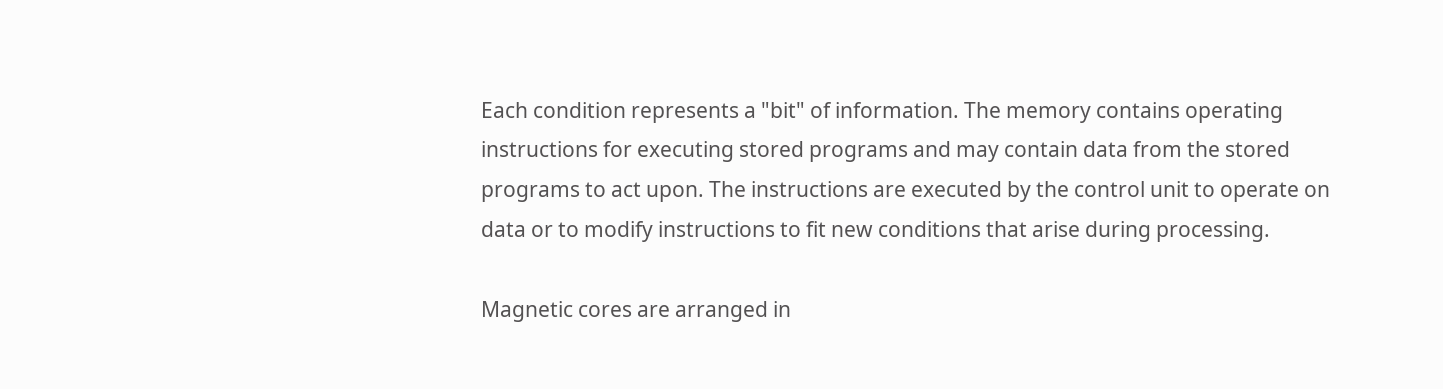Each condition represents a "bit" of information. The memory contains operating instructions for executing stored programs and may contain data from the stored programs to act upon. The instructions are executed by the control unit to operate on data or to modify instructions to fit new conditions that arise during processing.

Magnetic cores are arranged in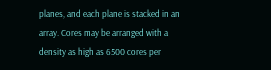planes, and each plane is stacked in an array. Cores may be arranged with a density as high as 6500 cores per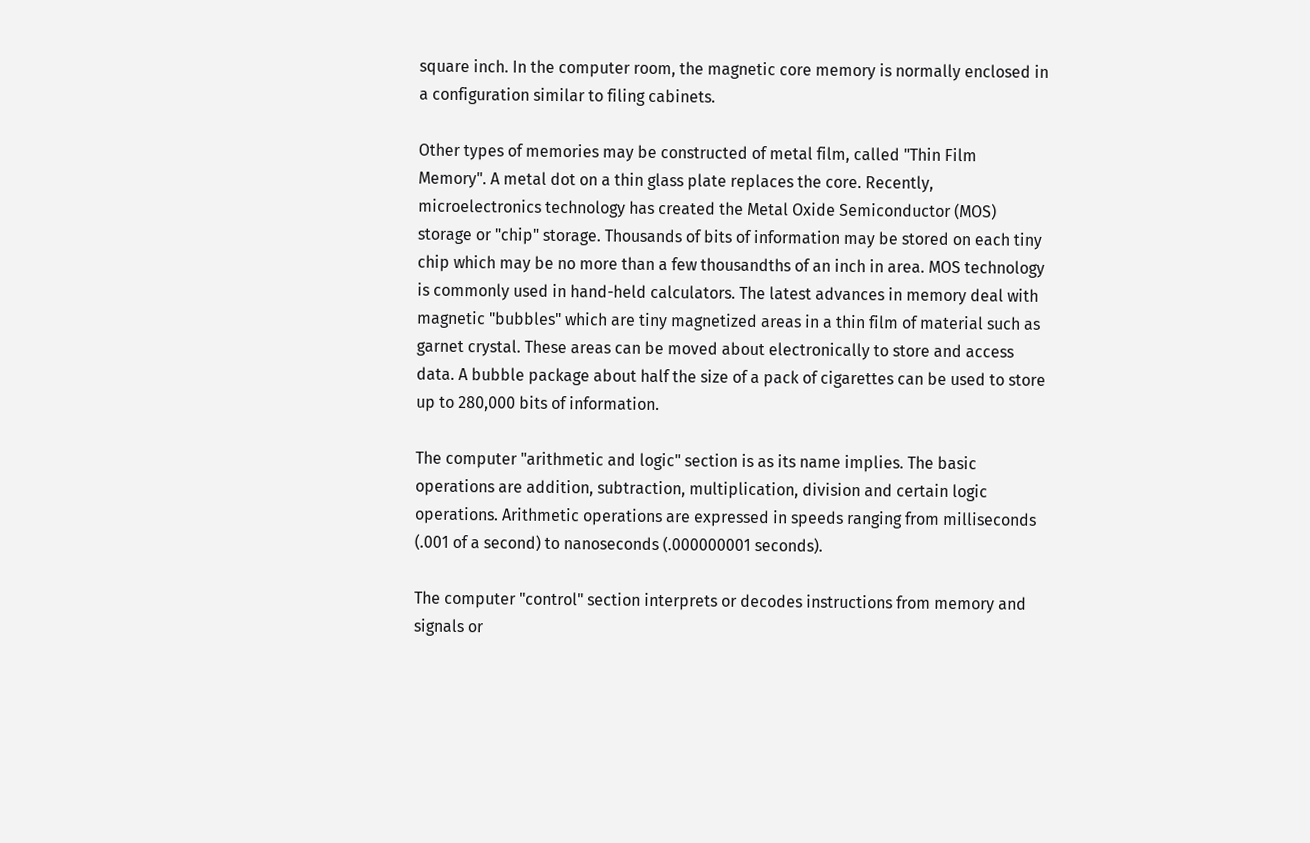square inch. In the computer room, the magnetic core memory is normally enclosed in a configuration similar to filing cabinets.

Other types of memories may be constructed of metal film, called "Thin Film Memory". A metal dot on a thin glass plate replaces the core. Recently, microelectronics technology has created the Metal Oxide Semiconductor (MOS) storage or "chip" storage. Thousands of bits of information may be stored on each tiny chip which may be no more than a few thousandths of an inch in area. MOS technology is commonly used in hand-held calculators. The latest advances in memory deal with magnetic "bubbles" which are tiny magnetized areas in a thin film of material such as garnet crystal. These areas can be moved about electronically to store and access data. A bubble package about half the size of a pack of cigarettes can be used to store up to 280,000 bits of information.

The computer "arithmetic and logic" section is as its name implies. The basic operations are addition, subtraction, multiplication, division and certain logic operations. Arithmetic operations are expressed in speeds ranging from milliseconds (.001 of a second) to nanoseconds (.000000001 seconds).

The computer "control" section interprets or decodes instructions from memory and signals or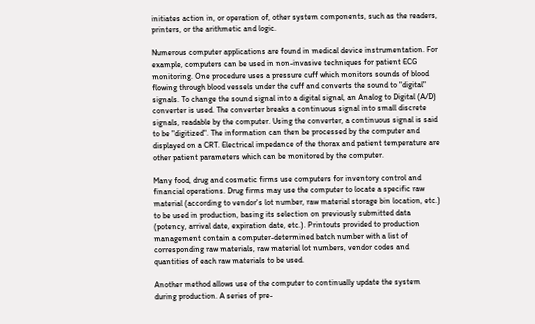initiates action in, or operation of, other system components, such as the readers, printers, or the arithmetic and logic.

Numerous computer applications are found in medical device instrumentation. For example, computers can be used in non-invasive techniques for patient ECG monitoring. One procedure uses a pressure cuff which monitors sounds of blood flowing through blood vessels under the cuff and converts the sound to "digital" signals. To change the sound signal into a digital signal, an Analog to Digital (A/D) converter is used. The converter breaks a continuous signal into small discrete signals, readable by the computer. Using the converter, a continuous signal is said to be "digitized". The information can then be processed by the computer and displayed on a CRT. Electrical impedance of the thorax and patient temperature are other patient parameters which can be monitored by the computer.

Many food, drug and cosmetic firms use computers for inventory control and financial operations. Drug firms may use the computer to locate a specific raw material (according to vendor's lot number, raw material storage bin location, etc.) to be used in production, basing its selection on previously submitted data (potency, arrival date, expiration date, etc.). Printouts provided to production management contain a computer-determined batch number with a list of corresponding raw materials, raw material lot numbers, vendor codes and quantities of each raw materials to be used.

Another method allows use of the computer to continually update the system during production. A series of pre-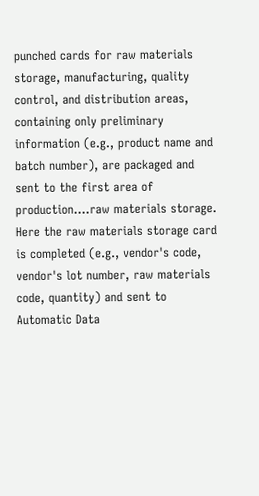punched cards for raw materials storage, manufacturing, quality control, and distribution areas, containing only preliminary information (e.g., product name and batch number), are packaged and sent to the first area of production....raw materials storage. Here the raw materials storage card is completed (e.g., vendor's code, vendor's lot number, raw materials code, quantity) and sent to Automatic Data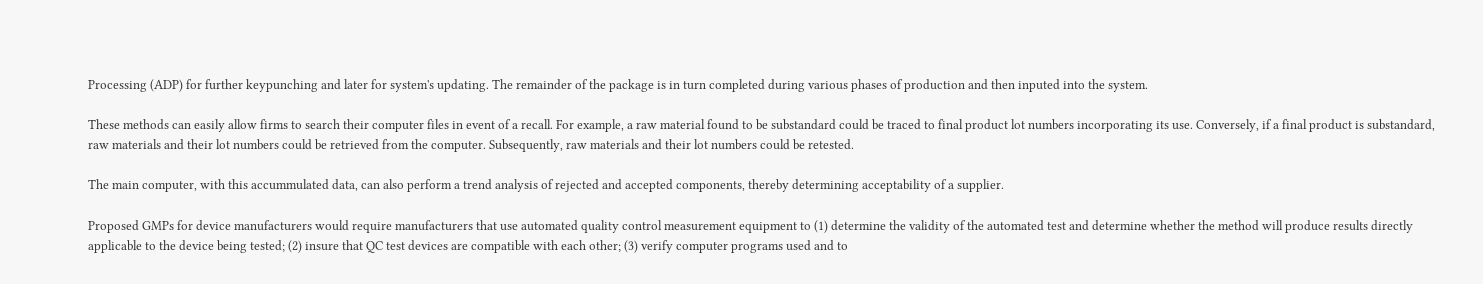Processing (ADP) for further keypunching and later for system's updating. The remainder of the package is in turn completed during various phases of production and then inputed into the system.

These methods can easily allow firms to search their computer files in event of a recall. For example, a raw material found to be substandard could be traced to final product lot numbers incorporating its use. Conversely, if a final product is substandard, raw materials and their lot numbers could be retrieved from the computer. Subsequently, raw materials and their lot numbers could be retested.

The main computer, with this accummulated data, can also perform a trend analysis of rejected and accepted components, thereby determining acceptability of a supplier.

Proposed GMPs for device manufacturers would require manufacturers that use automated quality control measurement equipment to (1) determine the validity of the automated test and determine whether the method will produce results directly applicable to the device being tested; (2) insure that QC test devices are compatible with each other; (3) verify computer programs used and to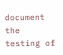document the testing of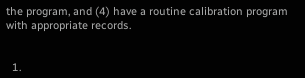the program, and (4) have a routine calibration program with appropriate records.


  1.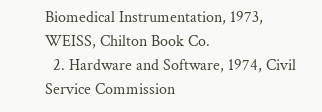Biomedical Instrumentation, 1973, WEISS, Chilton Book Co.
  2. Hardware and Software, 1974, Civil Service Commission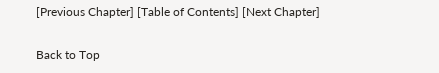[Previous Chapter] [Table of Contents] [Next Chapter]

Back to Top